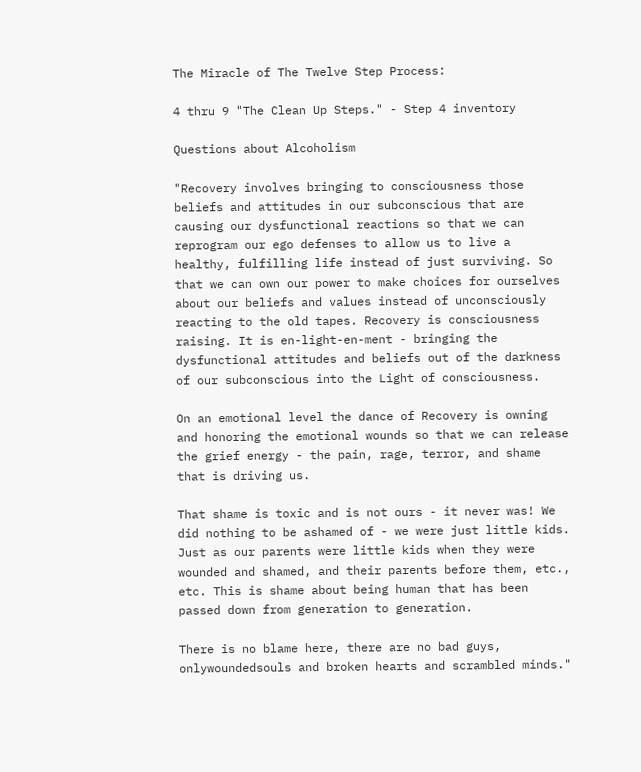The Miracle of The Twelve Step Process:

4 thru 9 "The Clean Up Steps." - Step 4 inventory

Questions about Alcoholism

"Recovery involves bringing to consciousness those beliefs and attitudes in our subconscious that are causing our dysfunctional reactions so that we can reprogram our ego defenses to allow us to live a healthy, fulfilling life instead of just surviving. So that we can own our power to make choices for ourselves about our beliefs and values instead of unconsciously reacting to the old tapes. Recovery is consciousness raising. It is en-light-en-ment - bringing the dysfunctional attitudes and beliefs out of the darkness of our subconscious into the Light of consciousness.

On an emotional level the dance of Recovery is owning and honoring the emotional wounds so that we can release the grief energy - the pain, rage, terror, and shame that is driving us.

That shame is toxic and is not ours - it never was! We did nothing to be ashamed of - we were just little kids. Just as our parents were little kids when they were wounded and shamed, and their parents before them, etc., etc. This is shame about being human that has been passed down from generation to generation.

There is no blame here, there are no bad guys, onlywoundedsouls and broken hearts and scrambled minds."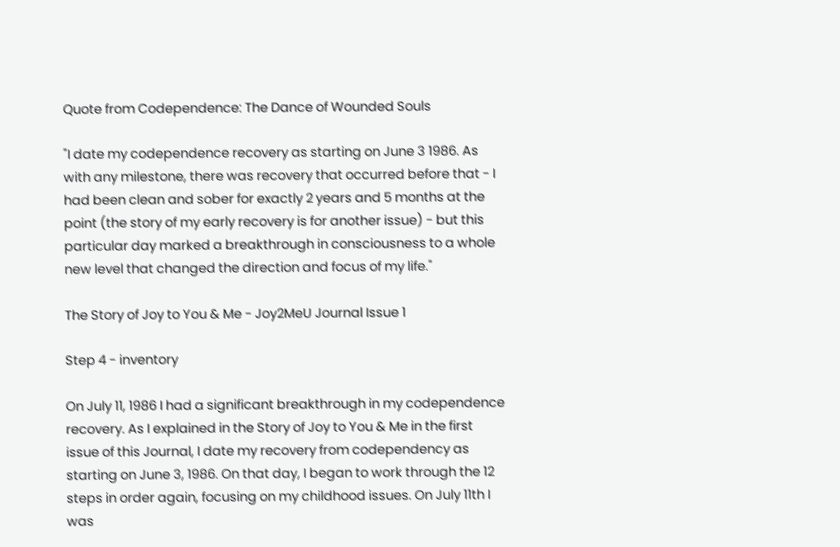Quote from Codependence: The Dance of Wounded Souls

"I date my codependence recovery as starting on June 3 1986. As with any milestone, there was recovery that occurred before that - I had been clean and sober for exactly 2 years and 5 months at the point (the story of my early recovery is for another issue) - but this particular day marked a breakthrough in consciousness to a whole new level that changed the direction and focus of my life."

The Story of Joy to You & Me - Joy2MeU Journal Issue 1

Step 4 - inventory

On July 11, 1986 I had a significant breakthrough in my codependence recovery. As I explained in the Story of Joy to You & Me in the first issue of this Journal, I date my recovery from codependency as starting on June 3, 1986. On that day, I began to work through the 12 steps in order again, focusing on my childhood issues. On July 11th I was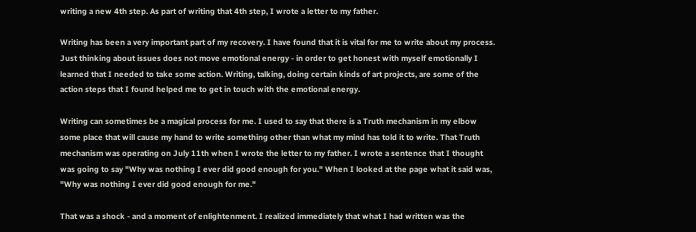writing a new 4th step. As part of writing that 4th step, I wrote a letter to my father.

Writing has been a very important part of my recovery. I have found that it is vital for me to write about my process. Just thinking about issues does not move emotional energy - in order to get honest with myself emotionally I learned that I needed to take some action. Writing, talking, doing certain kinds of art projects, are some of the action steps that I found helped me to get in touch with the emotional energy.

Writing can sometimes be a magical process for me. I used to say that there is a Truth mechanism in my elbow some place that will cause my hand to write something other than what my mind has told it to write. That Truth mechanism was operating on July 11th when I wrote the letter to my father. I wrote a sentence that I thought was going to say "Why was nothing I ever did good enough for you." When I looked at the page what it said was, "Why was nothing I ever did good enough for me."

That was a shock - and a moment of enlightenment. I realized immediately that what I had written was the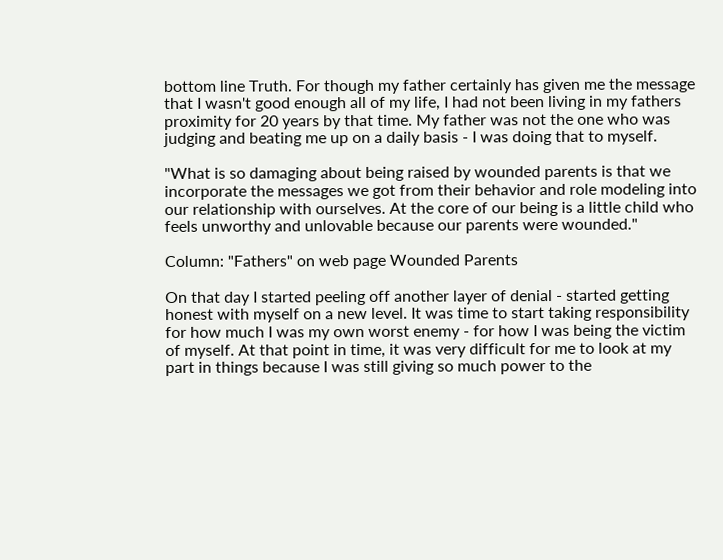bottom line Truth. For though my father certainly has given me the message that I wasn't good enough all of my life, I had not been living in my fathers proximity for 20 years by that time. My father was not the one who was judging and beating me up on a daily basis - I was doing that to myself.

"What is so damaging about being raised by wounded parents is that we incorporate the messages we got from their behavior and role modeling into our relationship with ourselves. At the core of our being is a little child who feels unworthy and unlovable because our parents were wounded."

Column: "Fathers" on web page Wounded Parents

On that day I started peeling off another layer of denial - started getting honest with myself on a new level. It was time to start taking responsibility for how much I was my own worst enemy - for how I was being the victim of myself. At that point in time, it was very difficult for me to look at my part in things because I was still giving so much power to the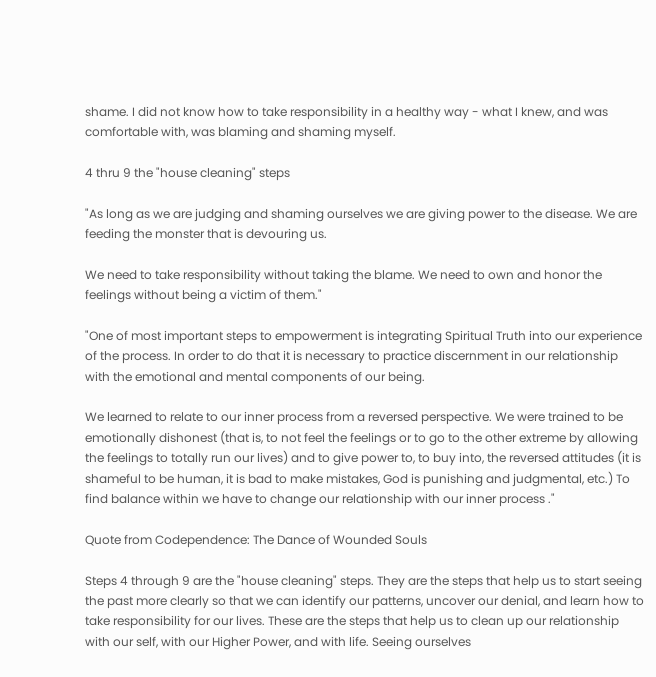shame. I did not know how to take responsibility in a healthy way - what I knew, and was comfortable with, was blaming and shaming myself.

4 thru 9 the "house cleaning" steps

"As long as we are judging and shaming ourselves we are giving power to the disease. We are feeding the monster that is devouring us.

We need to take responsibility without taking the blame. We need to own and honor the feelings without being a victim of them."

"One of most important steps to empowerment is integrating Spiritual Truth into our experience of the process. In order to do that it is necessary to practice discernment in our relationship with the emotional and mental components of our being.

We learned to relate to our inner process from a reversed perspective. We were trained to be emotionally dishonest (that is, to not feel the feelings or to go to the other extreme by allowing the feelings to totally run our lives) and to give power to, to buy into, the reversed attitudes (it is shameful to be human, it is bad to make mistakes, God is punishing and judgmental, etc.) To find balance within we have to change our relationship with our inner process ."

Quote from Codependence: The Dance of Wounded Souls

Steps 4 through 9 are the "house cleaning" steps. They are the steps that help us to start seeing the past more clearly so that we can identify our patterns, uncover our denial, and learn how to take responsibility for our lives. These are the steps that help us to clean up our relationship with our self, with our Higher Power, and with life. Seeing ourselves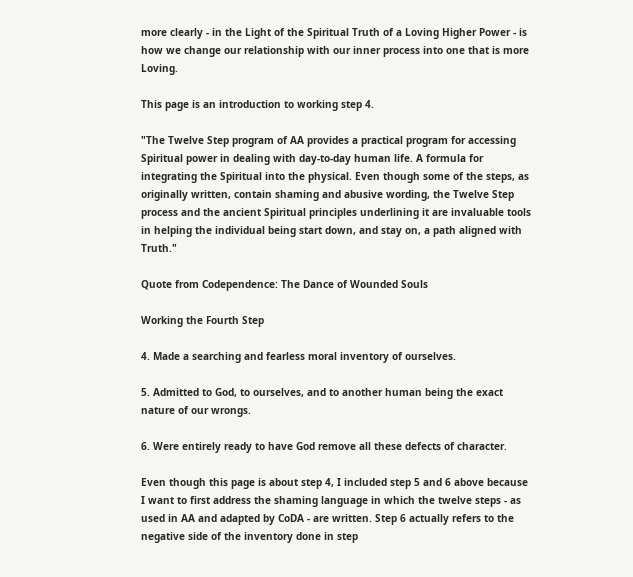more clearly - in the Light of the Spiritual Truth of a Loving Higher Power - is how we change our relationship with our inner process into one that is more Loving.

This page is an introduction to working step 4.

"The Twelve Step program of AA provides a practical program for accessing Spiritual power in dealing with day-to-day human life. A formula for integrating the Spiritual into the physical. Even though some of the steps, as originally written, contain shaming and abusive wording, the Twelve Step process and the ancient Spiritual principles underlining it are invaluable tools in helping the individual being start down, and stay on, a path aligned with Truth."

Quote from Codependence: The Dance of Wounded Souls

Working the Fourth Step

4. Made a searching and fearless moral inventory of ourselves.

5. Admitted to God, to ourselves, and to another human being the exact nature of our wrongs.

6. Were entirely ready to have God remove all these defects of character.

Even though this page is about step 4, I included step 5 and 6 above because I want to first address the shaming language in which the twelve steps - as used in AA and adapted by CoDA - are written. Step 6 actually refers to the negative side of the inventory done in step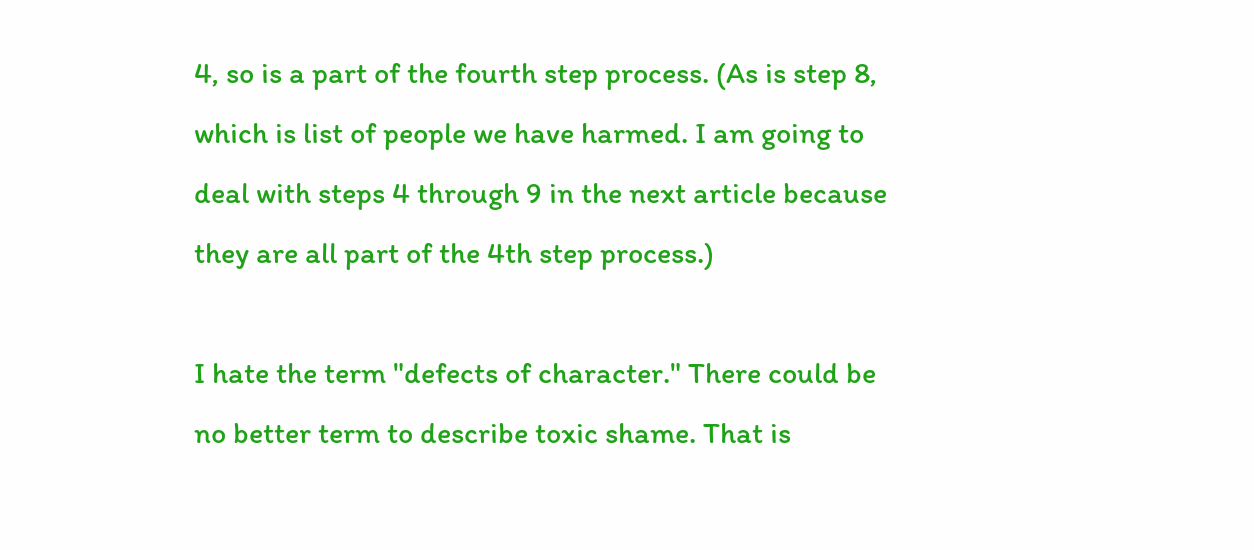4, so is a part of the fourth step process. (As is step 8, which is list of people we have harmed. I am going to deal with steps 4 through 9 in the next article because they are all part of the 4th step process.)

I hate the term "defects of character." There could be no better term to describe toxic shame. That is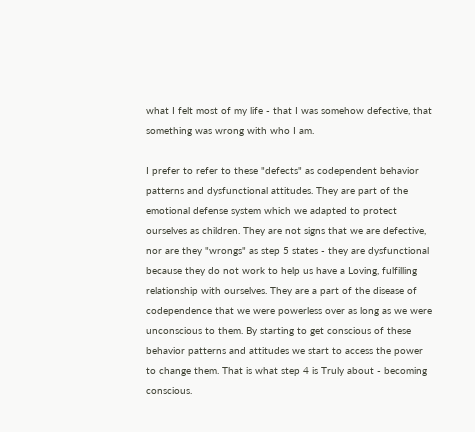what I felt most of my life - that I was somehow defective, that something was wrong with who I am.

I prefer to refer to these "defects" as codependent behavior patterns and dysfunctional attitudes. They are part of the emotional defense system which we adapted to protect ourselves as children. They are not signs that we are defective, nor are they "wrongs" as step 5 states - they are dysfunctional because they do not work to help us have a Loving, fulfilling relationship with ourselves. They are a part of the disease of codependence that we were powerless over as long as we were unconscious to them. By starting to get conscious of these behavior patterns and attitudes we start to access the power to change them. That is what step 4 is Truly about - becoming conscious.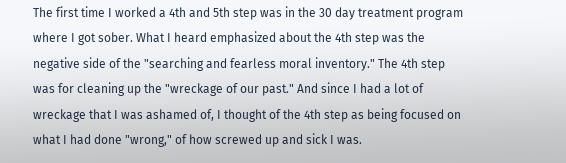The first time I worked a 4th and 5th step was in the 30 day treatment program where I got sober. What I heard emphasized about the 4th step was the negative side of the "searching and fearless moral inventory." The 4th step was for cleaning up the "wreckage of our past." And since I had a lot of wreckage that I was ashamed of, I thought of the 4th step as being focused on what I had done "wrong," of how screwed up and sick I was.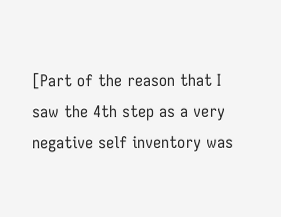[Part of the reason that I saw the 4th step as a very negative self inventory was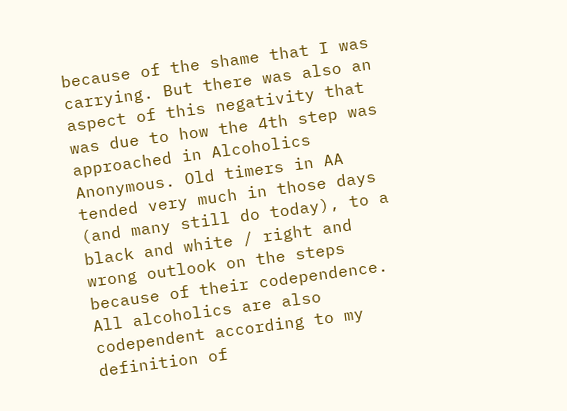because of the shame that I was carrying. But there was also an aspect of this negativity that was due to how the 4th step was approached in Alcoholics Anonymous. Old timers in AA tended very much in those days (and many still do today), to a black and white / right and wrong outlook on the steps because of their codependence. All alcoholics are also codependent according to my definition of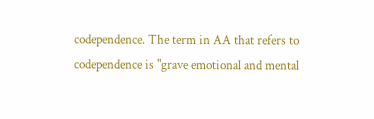codependence. The term in AA that refers to codependence is "grave emotional and mental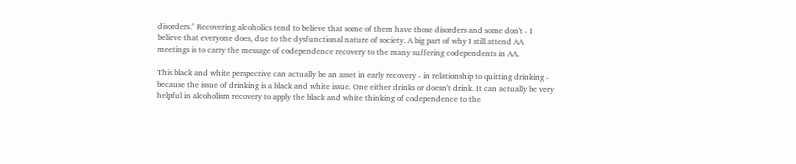disorders." Recovering alcoholics tend to believe that some of them have those disorders and some don't - I believe that everyone does, due to the dysfunctional nature of society. A big part of why I still attend AA meetings is to carry the message of codependence recovery to the many suffering codependents in AA.

This black and white perspective can actually be an asset in early recovery - in relationship to quitting drinking - because the issue of drinking is a black and white issue. One either drinks or doesn't drink. It can actually be very helpful in alcoholism recovery to apply the black and white thinking of codependence to the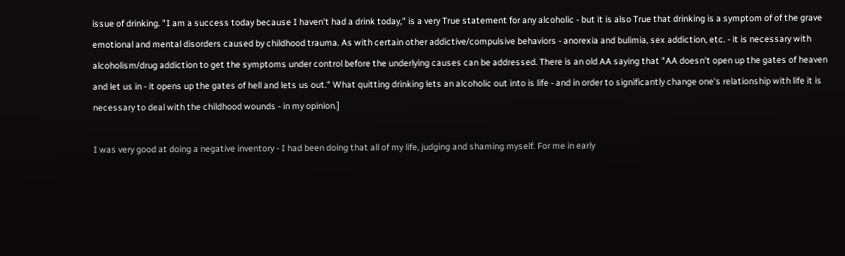issue of drinking. "I am a success today because I haven't had a drink today," is a very True statement for any alcoholic - but it is also True that drinking is a symptom of of the grave emotional and mental disorders caused by childhood trauma. As with certain other addictive/compulsive behaviors - anorexia and bulimia, sex addiction, etc. - it is necessary with alcoholism/drug addiction to get the symptoms under control before the underlying causes can be addressed. There is an old AA saying that "AA doesn't open up the gates of heaven and let us in - it opens up the gates of hell and lets us out." What quitting drinking lets an alcoholic out into is life - and in order to significantly change one's relationship with life it is necessary to deal with the childhood wounds - in my opinion.]

I was very good at doing a negative inventory - I had been doing that all of my life, judging and shaming myself. For me in early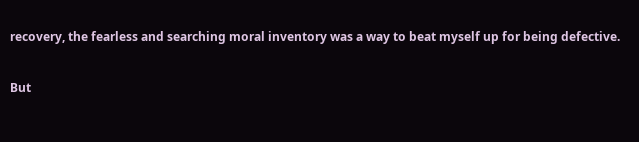recovery, the fearless and searching moral inventory was a way to beat myself up for being defective.

But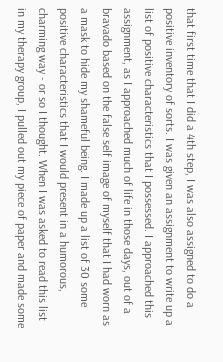that first time that I did a 4th step, I was also assigned to do a positive inventory of sorts. I was given an assignment to write up a list of positive characteristics that I possessed. I approached this assignment, as I approached much of life in those days, out of a bravado based on the false self image of myself that I had worn as a mask to hide my shameful being. I made up a list of 30 some positive characteristics that I would present in a humorous, charming way - or so I thought. When I was asked to read this list in my therapy group, I pulled out my piece of paper and made some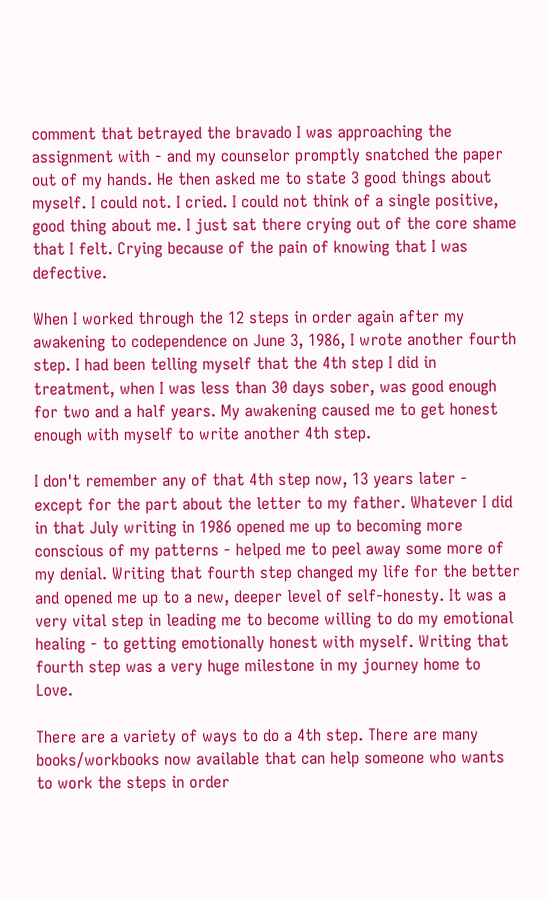comment that betrayed the bravado I was approaching the assignment with - and my counselor promptly snatched the paper out of my hands. He then asked me to state 3 good things about myself. I could not. I cried. I could not think of a single positive, good thing about me. I just sat there crying out of the core shame that I felt. Crying because of the pain of knowing that I was defective.

When I worked through the 12 steps in order again after my awakening to codependence on June 3, 1986, I wrote another fourth step. I had been telling myself that the 4th step I did in treatment, when I was less than 30 days sober, was good enough for two and a half years. My awakening caused me to get honest enough with myself to write another 4th step.

I don't remember any of that 4th step now, 13 years later - except for the part about the letter to my father. Whatever I did in that July writing in 1986 opened me up to becoming more conscious of my patterns - helped me to peel away some more of my denial. Writing that fourth step changed my life for the better and opened me up to a new, deeper level of self-honesty. It was a very vital step in leading me to become willing to do my emotional healing - to getting emotionally honest with myself. Writing that fourth step was a very huge milestone in my journey home to Love.

There are a variety of ways to do a 4th step. There are many books/workbooks now available that can help someone who wants to work the steps in order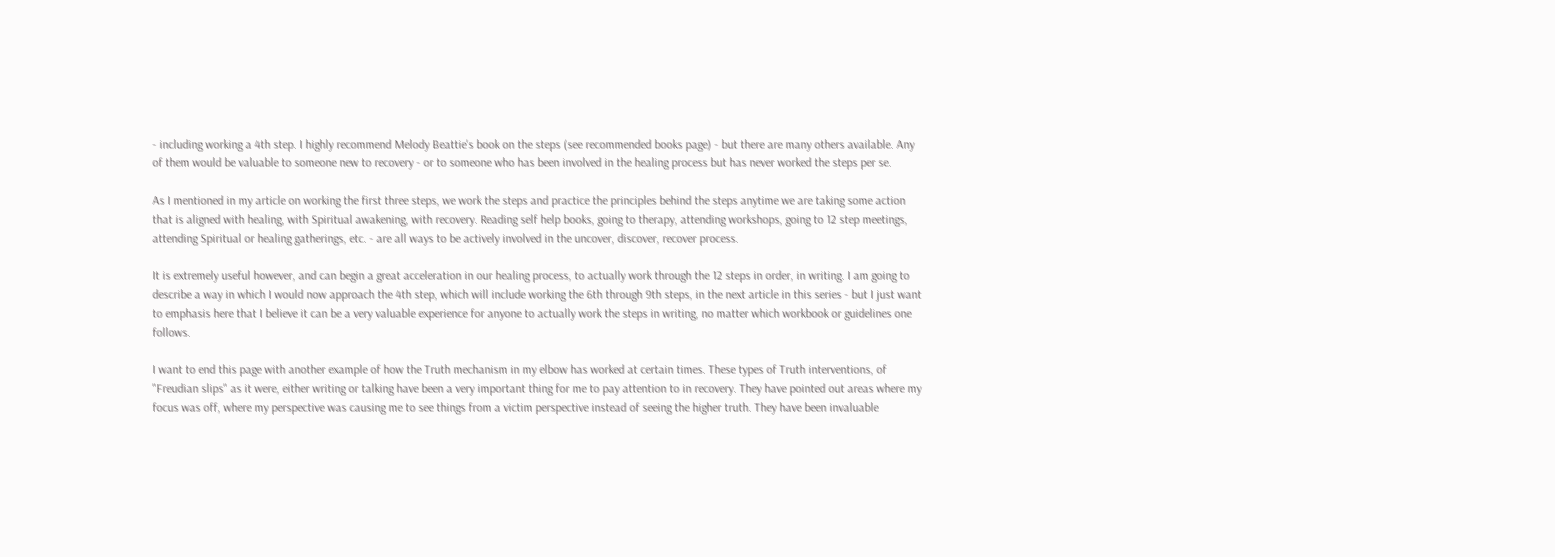- including working a 4th step. I highly recommend Melody Beattie's book on the steps (see recommended books page) - but there are many others available. Any of them would be valuable to someone new to recovery - or to someone who has been involved in the healing process but has never worked the steps per se.

As I mentioned in my article on working the first three steps, we work the steps and practice the principles behind the steps anytime we are taking some action that is aligned with healing, with Spiritual awakening, with recovery. Reading self help books, going to therapy, attending workshops, going to 12 step meetings, attending Spiritual or healing gatherings, etc. - are all ways to be actively involved in the uncover, discover, recover process.

It is extremely useful however, and can begin a great acceleration in our healing process, to actually work through the 12 steps in order, in writing. I am going to describe a way in which I would now approach the 4th step, which will include working the 6th through 9th steps, in the next article in this series - but I just want to emphasis here that I believe it can be a very valuable experience for anyone to actually work the steps in writing, no matter which workbook or guidelines one follows.

I want to end this page with another example of how the Truth mechanism in my elbow has worked at certain times. These types of Truth interventions, of "Freudian slips" as it were, either writing or talking have been a very important thing for me to pay attention to in recovery. They have pointed out areas where my focus was off, where my perspective was causing me to see things from a victim perspective instead of seeing the higher truth. They have been invaluable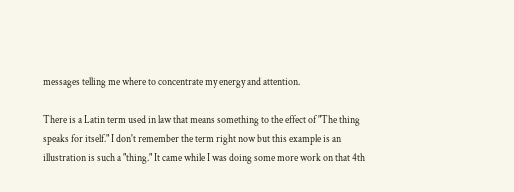messages telling me where to concentrate my energy and attention.

There is a Latin term used in law that means something to the effect of "The thing speaks for itself." I don't remember the term right now but this example is an illustration is such a "thing." It came while I was doing some more work on that 4th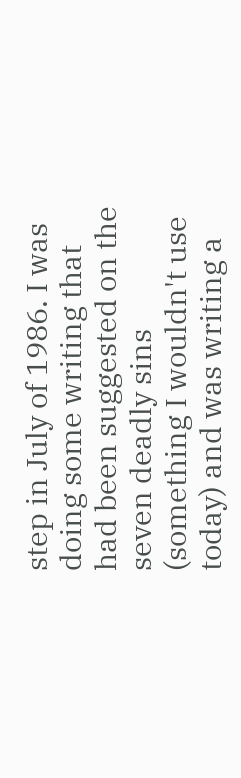step in July of 1986. I was doing some writing that had been suggested on the seven deadly sins (something I wouldn't use today) and was writing a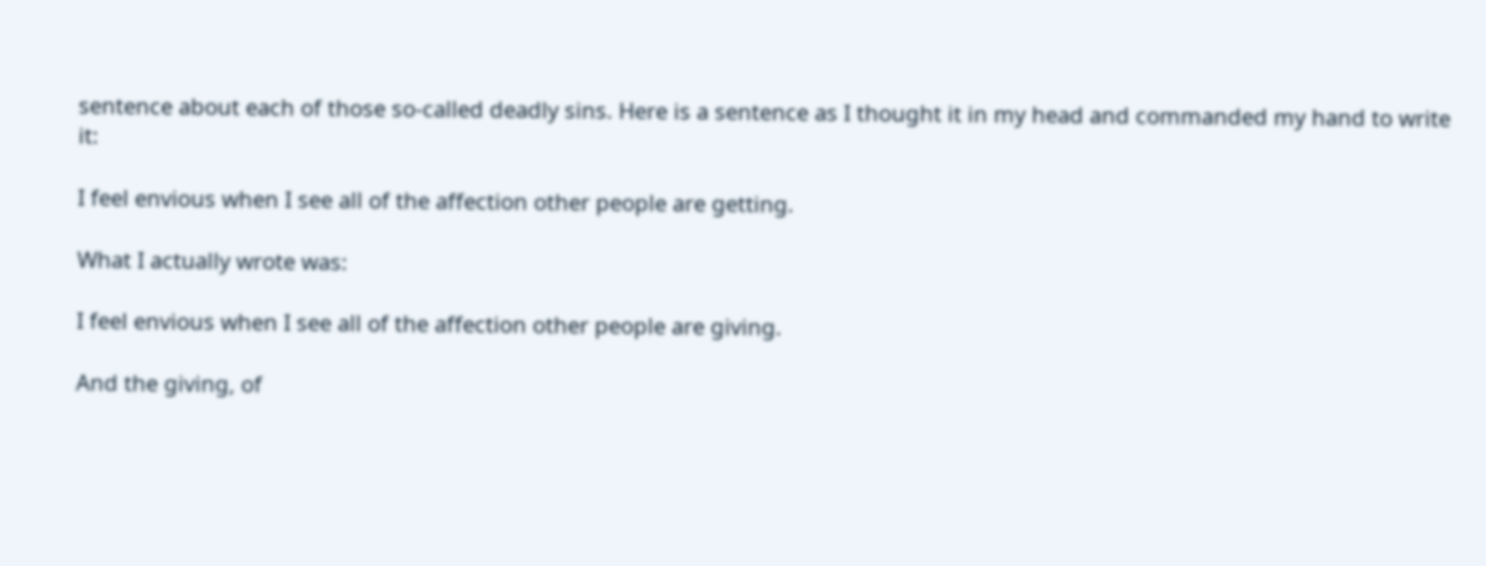sentence about each of those so-called deadly sins. Here is a sentence as I thought it in my head and commanded my hand to write it:

I feel envious when I see all of the affection other people are getting.

What I actually wrote was:

I feel envious when I see all of the affection other people are giving.

And the giving, of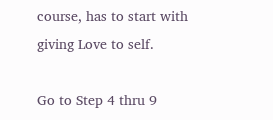course, has to start with giving Love to self.

Go to Step 4 thru 9